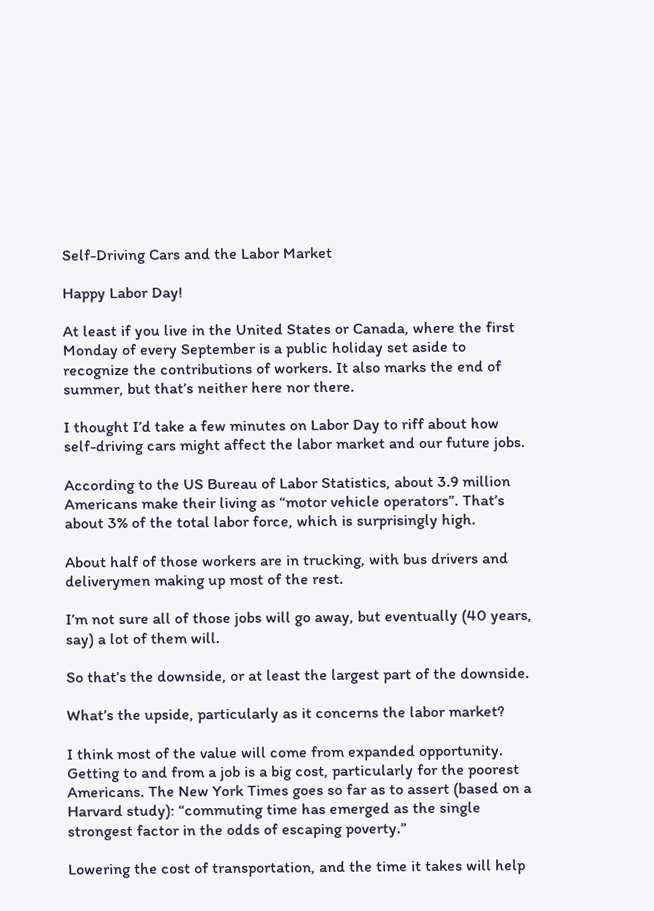Self-Driving Cars and the Labor Market

Happy Labor Day!

At least if you live in the United States or Canada, where the first Monday of every September is a public holiday set aside to recognize the contributions of workers. It also marks the end of summer, but that’s neither here nor there.

I thought I’d take a few minutes on Labor Day to riff about how self-driving cars might affect the labor market and our future jobs.

According to the US Bureau of Labor Statistics, about 3.9 million Americans make their living as “motor vehicle operators”. That’s about 3% of the total labor force, which is surprisingly high.

About half of those workers are in trucking, with bus drivers and deliverymen making up most of the rest.

I’m not sure all of those jobs will go away, but eventually (40 years, say) a lot of them will.

So that’s the downside, or at least the largest part of the downside.

What’s the upside, particularly as it concerns the labor market?

I think most of the value will come from expanded opportunity. Getting to and from a job is a big cost, particularly for the poorest Americans. The New York Times goes so far as to assert (based on a Harvard study): “commuting time has emerged as the single strongest factor in the odds of escaping poverty.”

Lowering the cost of transportation, and the time it takes will help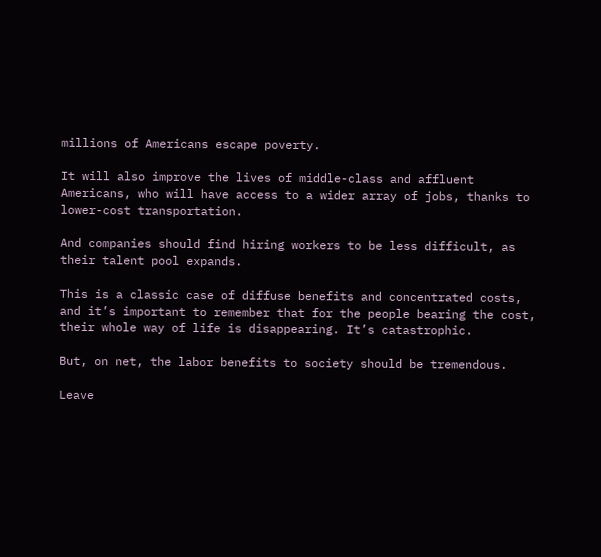millions of Americans escape poverty.

It will also improve the lives of middle-class and affluent Americans, who will have access to a wider array of jobs, thanks to lower-cost transportation.

And companies should find hiring workers to be less difficult, as their talent pool expands.

This is a classic case of diffuse benefits and concentrated costs, and it’s important to remember that for the people bearing the cost, their whole way of life is disappearing. It’s catastrophic.

But, on net, the labor benefits to society should be tremendous.

Leave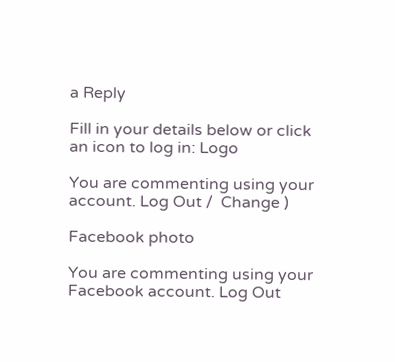a Reply

Fill in your details below or click an icon to log in: Logo

You are commenting using your account. Log Out /  Change )

Facebook photo

You are commenting using your Facebook account. Log Out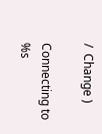/  Change )

Connecting to %s